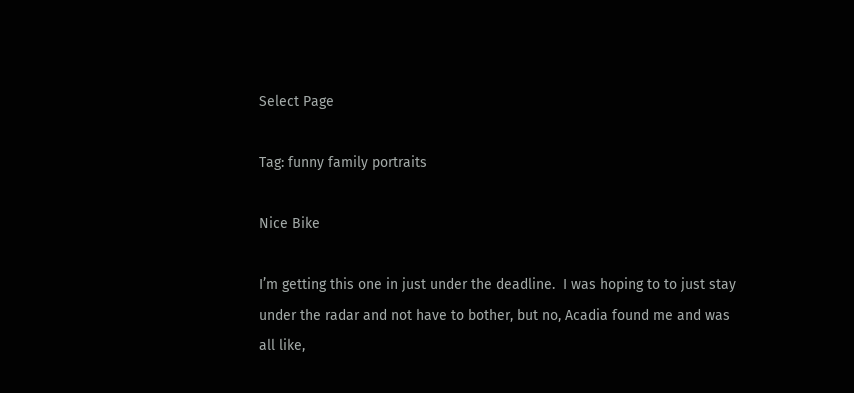Select Page

Tag: funny family portraits

Nice Bike

I’m getting this one in just under the deadline.  I was hoping to to just stay under the radar and not have to bother, but no, Acadia found me and was all like,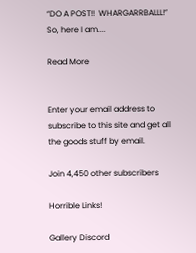“DO A POST!!  WHARGARRBALLL!”  So, here I am....

Read More


Enter your email address to subscribe to this site and get all the goods stuff by email.

Join 4,450 other subscribers

Horrible Links!

Gallery Discord